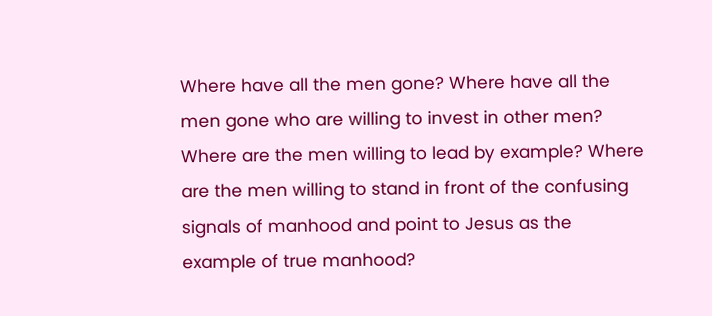Where have all the men gone? Where have all the men gone who are willing to invest in other men? Where are the men willing to lead by example? Where are the men willing to stand in front of the confusing signals of manhood and point to Jesus as the example of true manhood?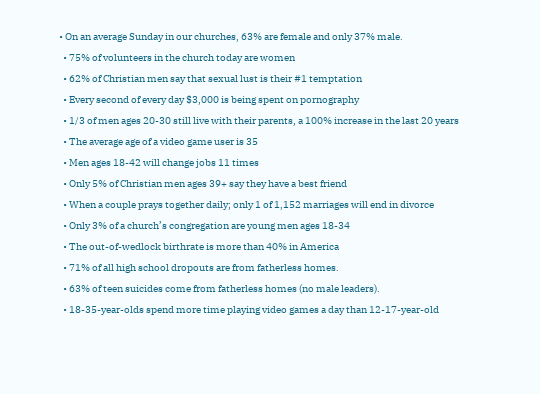• On an average Sunday in our churches, 63% are female and only 37% male.
  • 75% of volunteers in the church today are women
  • 62% of Christian men say that sexual lust is their #1 temptation
  • Every second of every day $3,000 is being spent on pornography
  • 1/3 of men ages 20-30 still live with their parents, a 100% increase in the last 20 years
  • The average age of a video game user is 35
  • Men ages 18-42 will change jobs 11 times
  • Only 5% of Christian men ages 39+ say they have a best friend
  • When a couple prays together daily; only 1 of 1,152 marriages will end in divorce
  • Only 3% of a church’s congregation are young men ages 18-34
  • The out-of-wedlock birthrate is more than 40% in America
  • 71% of all high school dropouts are from fatherless homes.
  • 63% of teen suicides come from fatherless homes (no male leaders).
  • 18-35-year-olds spend more time playing video games a day than 12-17-year-old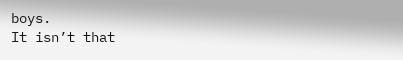boys.
It isn’t that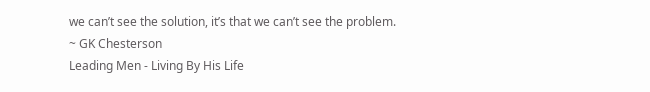we can’t see the solution, it’s that we can’t see the problem.
~ GK Chesterson
Leading Men - Living By His Life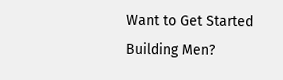Want to Get Started Building Men?